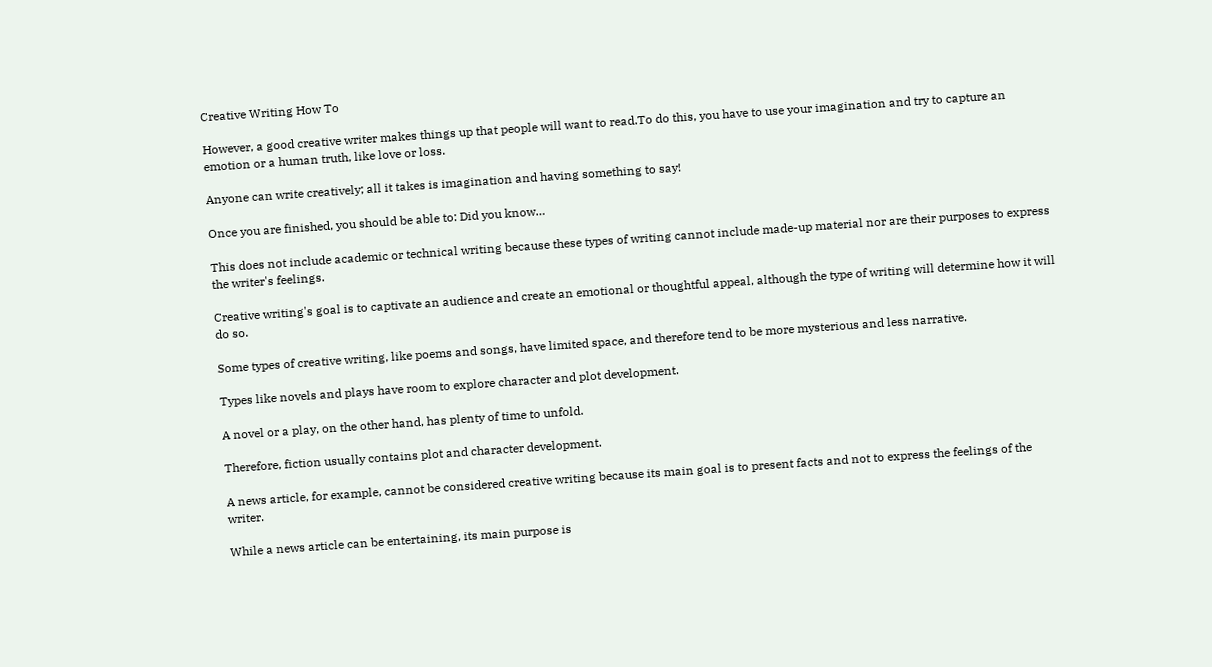Creative Writing How To

However, a good creative writer makes things up that people will want to read.To do this, you have to use your imagination and try to capture an emotion or a human truth, like love or loss.

Anyone can write creatively; all it takes is imagination and having something to say!

Once you are finished, you should be able to: Did you know…

This does not include academic or technical writing because these types of writing cannot include made-up material nor are their purposes to express the writer's feelings.

Creative writing's goal is to captivate an audience and create an emotional or thoughtful appeal, although the type of writing will determine how it will do so.

Some types of creative writing, like poems and songs, have limited space, and therefore tend to be more mysterious and less narrative.

Types like novels and plays have room to explore character and plot development.

A novel or a play, on the other hand, has plenty of time to unfold.

Therefore, fiction usually contains plot and character development.

A news article, for example, cannot be considered creative writing because its main goal is to present facts and not to express the feelings of the writer.

While a news article can be entertaining, its main purpose is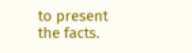to present the facts.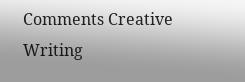Comments Creative Writing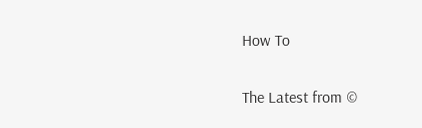How To

The Latest from ©